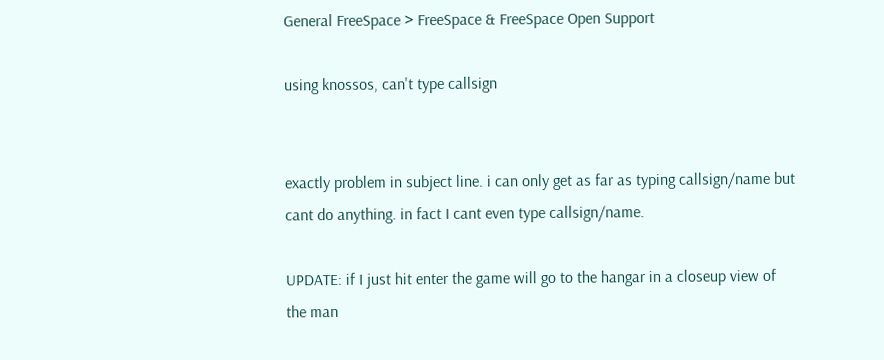General FreeSpace > FreeSpace & FreeSpace Open Support

using knossos, can't type callsign


exactly problem in subject line. i can only get as far as typing callsign/name but cant do anything. in fact I cant even type callsign/name.

UPDATE: if I just hit enter the game will go to the hangar in a closeup view of the man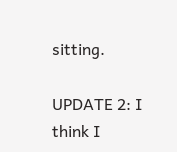sitting.

UPDATE 2: I think I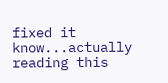fixed it know...actually reading this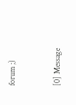forum ;)


[0] Message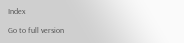Index

Go to full version